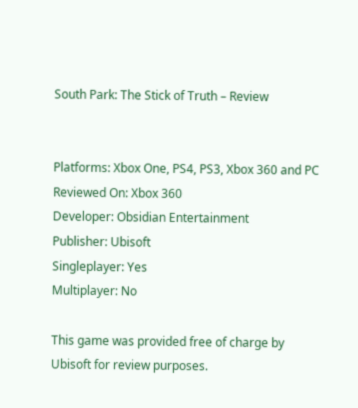South Park: The Stick of Truth – Review


Platforms: Xbox One, PS4, PS3, Xbox 360 and PC
Reviewed On: Xbox 360
Developer: Obsidian Entertainment
Publisher: Ubisoft
Singleplayer: Yes
Multiplayer: No

This game was provided free of charge by Ubisoft for review purposes.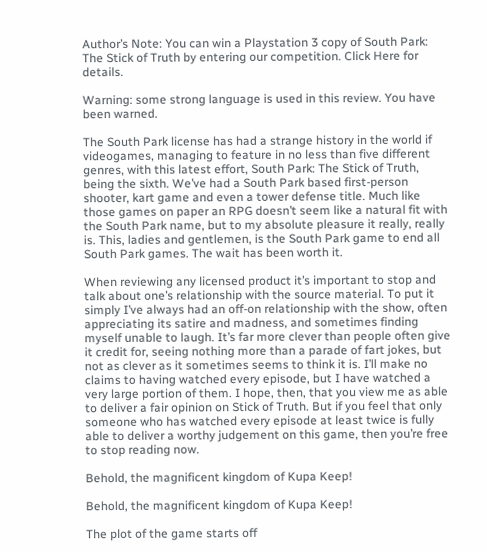Author’s Note: You can win a Playstation 3 copy of South Park: The Stick of Truth by entering our competition. Click Here for details.

Warning: some strong language is used in this review. You have been warned.

The South Park license has had a strange history in the world if videogames, managing to feature in no less than five different genres, with this latest effort, South Park: The Stick of Truth, being the sixth. We’ve had a South Park based first-person shooter, kart game and even a tower defense title. Much like those games on paper an RPG doesn’t seem like a natural fit with the South Park name, but to my absolute pleasure it really, really is. This, ladies and gentlemen, is the South Park game to end all South Park games. The wait has been worth it.

When reviewing any licensed product it’s important to stop and talk about one’s relationship with the source material. To put it simply I’ve always had an off-on relationship with the show, often appreciating its satire and madness, and sometimes finding myself unable to laugh. It’s far more clever than people often give it credit for, seeing nothing more than a parade of fart jokes, but not as clever as it sometimes seems to think it is. I’ll make no claims to having watched every episode, but I have watched a very large portion of them. I hope, then, that you view me as able to deliver a fair opinion on Stick of Truth. But if you feel that only someone who has watched every episode at least twice is fully able to deliver a worthy judgement on this game, then you’re free to stop reading now.

Behold, the magnificent kingdom of Kupa Keep!

Behold, the magnificent kingdom of Kupa Keep!

The plot of the game starts off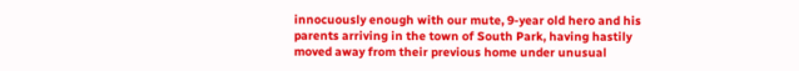innocuously enough with our mute, 9-year old hero and his parents arriving in the town of South Park, having hastily moved away from their previous home under unusual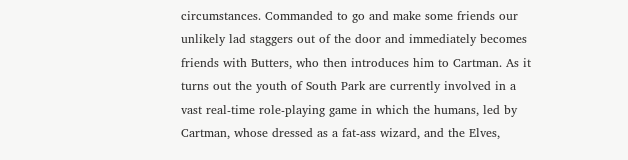circumstances. Commanded to go and make some friends our unlikely lad staggers out of the door and immediately becomes friends with Butters, who then introduces him to Cartman. As it turns out the youth of South Park are currently involved in a vast real-time role-playing game in which the humans, led by Cartman, whose dressed as a fat-ass wizard, and the Elves,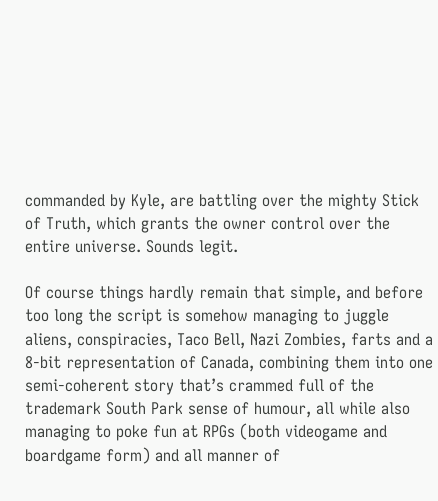commanded by Kyle, are battling over the mighty Stick of Truth, which grants the owner control over the entire universe. Sounds legit.

Of course things hardly remain that simple, and before too long the script is somehow managing to juggle aliens, conspiracies, Taco Bell, Nazi Zombies, farts and a 8-bit representation of Canada, combining them into one semi-coherent story that’s crammed full of the trademark South Park sense of humour, all while also managing to poke fun at RPGs (both videogame and boardgame form) and all manner of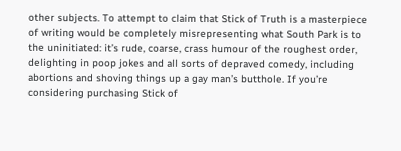other subjects. To attempt to claim that Stick of Truth is a masterpiece of writing would be completely misrepresenting what South Park is to the uninitiated: it’s rude, coarse, crass humour of the roughest order, delighting in poop jokes and all sorts of depraved comedy, including abortions and shoving things up a gay man’s butthole. If you’re considering purchasing Stick of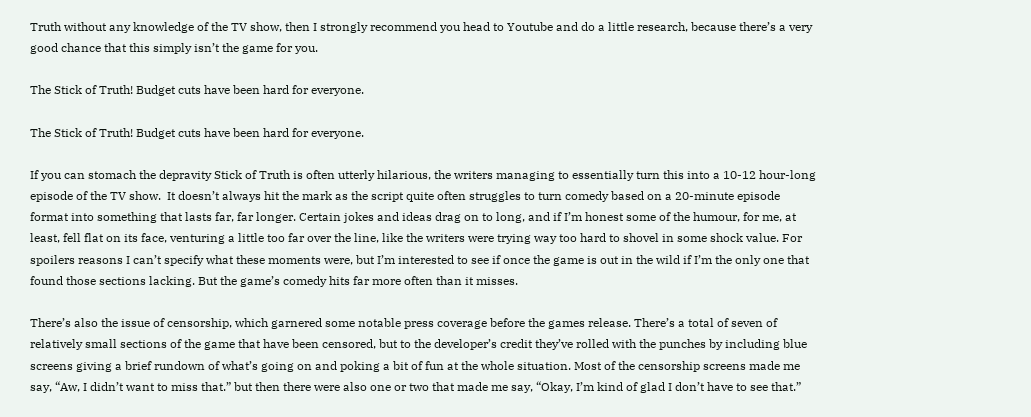Truth without any knowledge of the TV show, then I strongly recommend you head to Youtube and do a little research, because there’s a very good chance that this simply isn’t the game for you.

The Stick of Truth! Budget cuts have been hard for everyone.

The Stick of Truth! Budget cuts have been hard for everyone.

If you can stomach the depravity Stick of Truth is often utterly hilarious, the writers managing to essentially turn this into a 10-12 hour-long episode of the TV show.  It doesn’t always hit the mark as the script quite often struggles to turn comedy based on a 20-minute episode format into something that lasts far, far longer. Certain jokes and ideas drag on to long, and if I’m honest some of the humour, for me, at least, fell flat on its face, venturing a little too far over the line, like the writers were trying way too hard to shovel in some shock value. For spoilers reasons I can’t specify what these moments were, but I’m interested to see if once the game is out in the wild if I’m the only one that found those sections lacking. But the game’s comedy hits far more often than it misses.

There’s also the issue of censorship, which garnered some notable press coverage before the games release. There’s a total of seven of relatively small sections of the game that have been censored, but to the developer’s credit they’ve rolled with the punches by including blue screens giving a brief rundown of what’s going on and poking a bit of fun at the whole situation. Most of the censorship screens made me say, “Aw, I didn’t want to miss that.” but then there were also one or two that made me say, “Okay, I’m kind of glad I don’t have to see that.”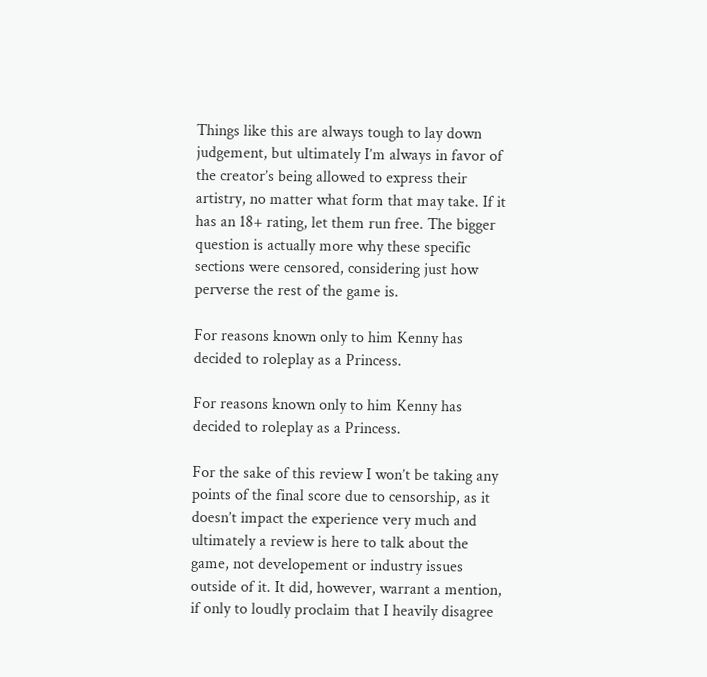Things like this are always tough to lay down judgement, but ultimately I’m always in favor of the creator’s being allowed to express their artistry, no matter what form that may take. If it has an 18+ rating, let them run free. The bigger question is actually more why these specific sections were censored, considering just how perverse the rest of the game is.

For reasons known only to him Kenny has decided to roleplay as a Princess.

For reasons known only to him Kenny has decided to roleplay as a Princess.

For the sake of this review I won’t be taking any points of the final score due to censorship, as it doesn’t impact the experience very much and ultimately a review is here to talk about the game, not developement or industry issues outside of it. It did, however, warrant a mention, if only to loudly proclaim that I heavily disagree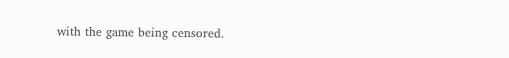with the game being censored.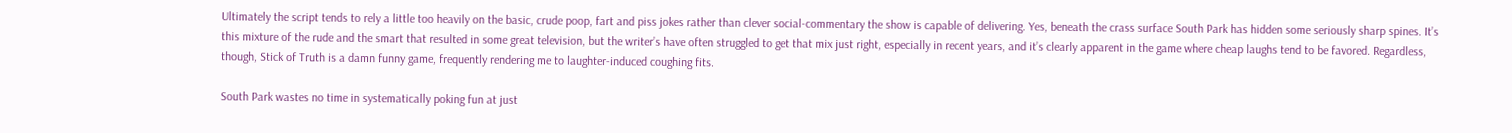Ultimately the script tends to rely a little too heavily on the basic, crude poop, fart and piss jokes rather than clever social-commentary the show is capable of delivering. Yes, beneath the crass surface South Park has hidden some seriously sharp spines. It’s this mixture of the rude and the smart that resulted in some great television, but the writer’s have often struggled to get that mix just right, especially in recent years, and it’s clearly apparent in the game where cheap laughs tend to be favored. Regardless, though, Stick of Truth is a damn funny game, frequently rendering me to laughter-induced coughing fits.

South Park wastes no time in systematically poking fun at just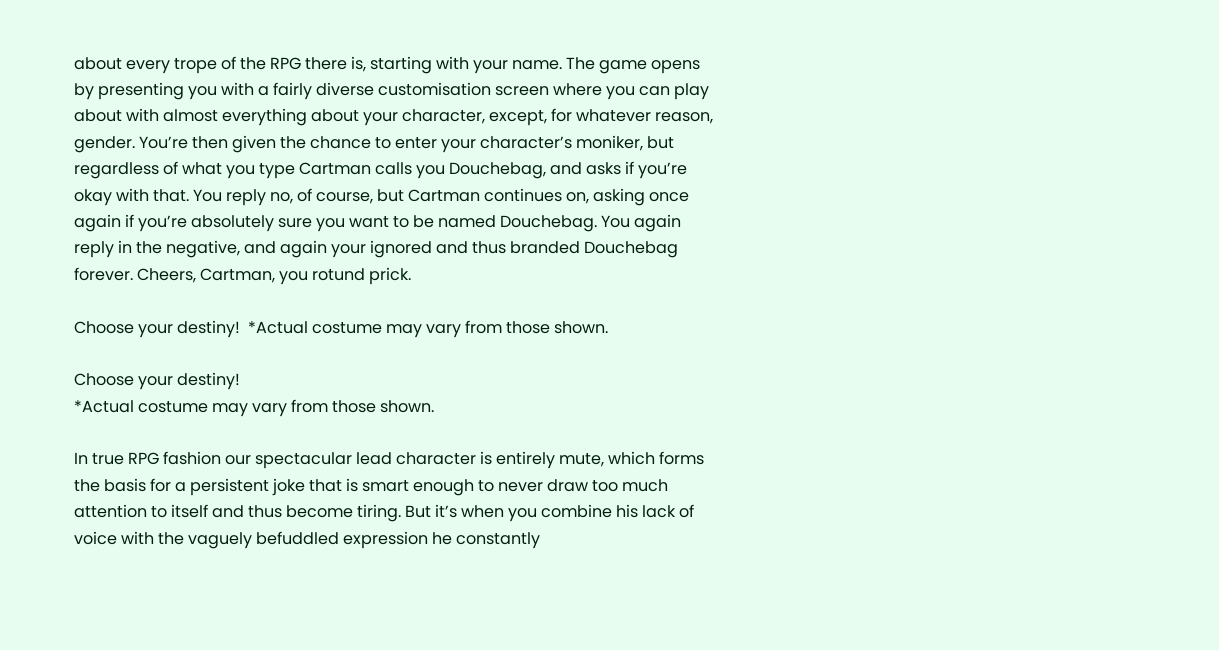about every trope of the RPG there is, starting with your name. The game opens by presenting you with a fairly diverse customisation screen where you can play about with almost everything about your character, except, for whatever reason, gender. You’re then given the chance to enter your character’s moniker, but regardless of what you type Cartman calls you Douchebag, and asks if you’re okay with that. You reply no, of course, but Cartman continues on, asking once again if you’re absolutely sure you want to be named Douchebag. You again reply in the negative, and again your ignored and thus branded Douchebag forever. Cheers, Cartman, you rotund prick.

Choose your destiny!  *Actual costume may vary from those shown.

Choose your destiny!
*Actual costume may vary from those shown.

In true RPG fashion our spectacular lead character is entirely mute, which forms the basis for a persistent joke that is smart enough to never draw too much attention to itself and thus become tiring. But it’s when you combine his lack of voice with the vaguely befuddled expression he constantly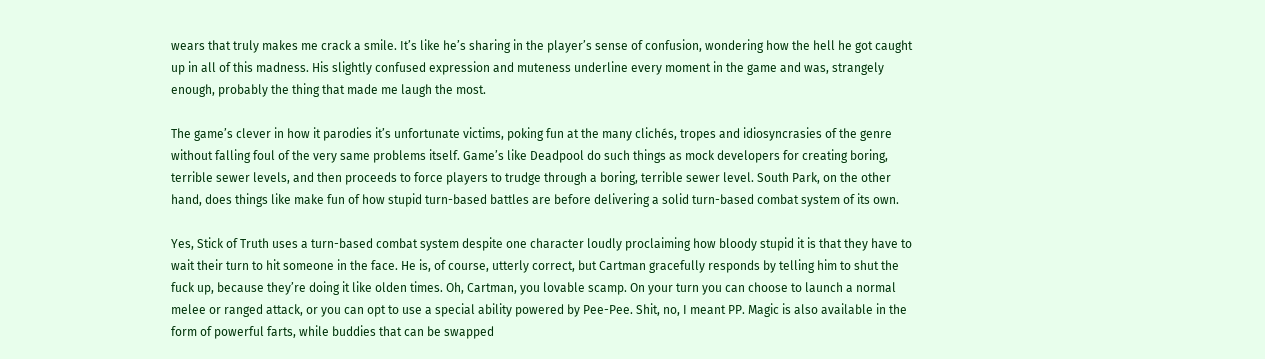wears that truly makes me crack a smile. It’s like he’s sharing in the player’s sense of confusion, wondering how the hell he got caught up in all of this madness. His slightly confused expression and muteness underline every moment in the game and was, strangely enough, probably the thing that made me laugh the most.

The game’s clever in how it parodies it’s unfortunate victims, poking fun at the many clichés, tropes and idiosyncrasies of the genre without falling foul of the very same problems itself. Game’s like Deadpool do such things as mock developers for creating boring, terrible sewer levels, and then proceeds to force players to trudge through a boring, terrible sewer level. South Park, on the other hand, does things like make fun of how stupid turn-based battles are before delivering a solid turn-based combat system of its own.

Yes, Stick of Truth uses a turn-based combat system despite one character loudly proclaiming how bloody stupid it is that they have to wait their turn to hit someone in the face. He is, of course, utterly correct, but Cartman gracefully responds by telling him to shut the fuck up, because they’re doing it like olden times. Oh, Cartman, you lovable scamp. On your turn you can choose to launch a normal melee or ranged attack, or you can opt to use a special ability powered by Pee-Pee. Shit, no, I meant PP. Magic is also available in the form of powerful farts, while buddies that can be swapped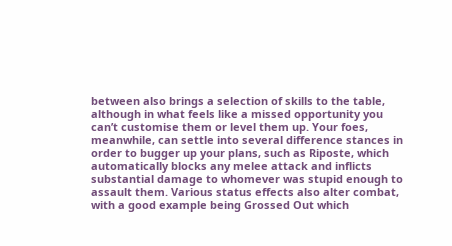between also brings a selection of skills to the table, although in what feels like a missed opportunity you can’t customise them or level them up. Your foes, meanwhile, can settle into several difference stances in order to bugger up your plans, such as Riposte, which automatically blocks any melee attack and inflicts substantial damage to whomever was stupid enough to assault them. Various status effects also alter combat, with a good example being Grossed Out which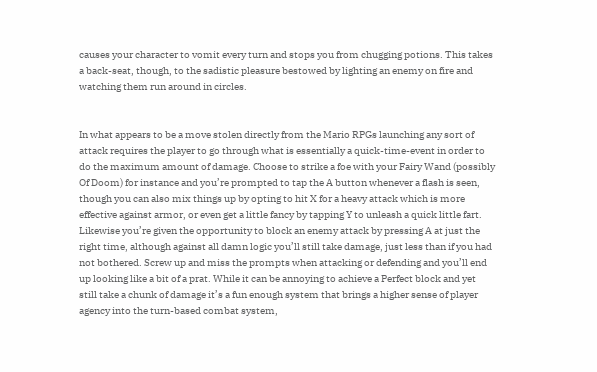causes your character to vomit every turn and stops you from chugging potions. This takes a back-seat, though, to the sadistic pleasure bestowed by lighting an enemy on fire and watching them run around in circles.


In what appears to be a move stolen directly from the Mario RPGs launching any sort of attack requires the player to go through what is essentially a quick-time-event in order to do the maximum amount of damage. Choose to strike a foe with your Fairy Wand (possibly Of Doom) for instance and you’re prompted to tap the A button whenever a flash is seen, though you can also mix things up by opting to hit X for a heavy attack which is more effective against armor, or even get a little fancy by tapping Y to unleash a quick little fart. Likewise you’re given the opportunity to block an enemy attack by pressing A at just the right time, although against all damn logic you’ll still take damage, just less than if you had not bothered. Screw up and miss the prompts when attacking or defending and you’ll end up looking like a bit of a prat. While it can be annoying to achieve a Perfect block and yet still take a chunk of damage it’s a fun enough system that brings a higher sense of player agency into the turn-based combat system,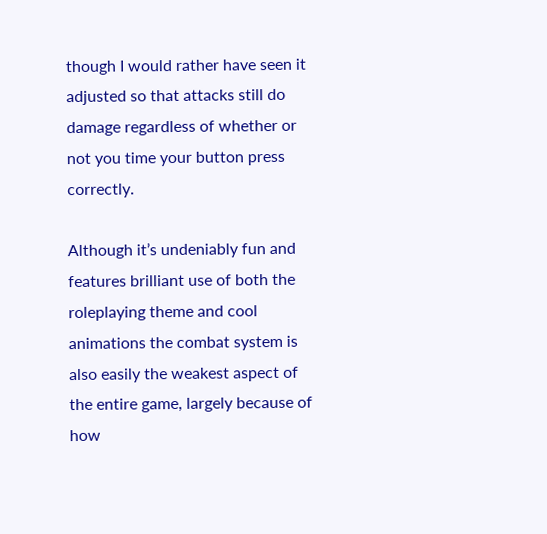though I would rather have seen it adjusted so that attacks still do damage regardless of whether or not you time your button press correctly.

Although it’s undeniably fun and features brilliant use of both the roleplaying theme and cool animations the combat system is also easily the weakest aspect of the entire game, largely because of how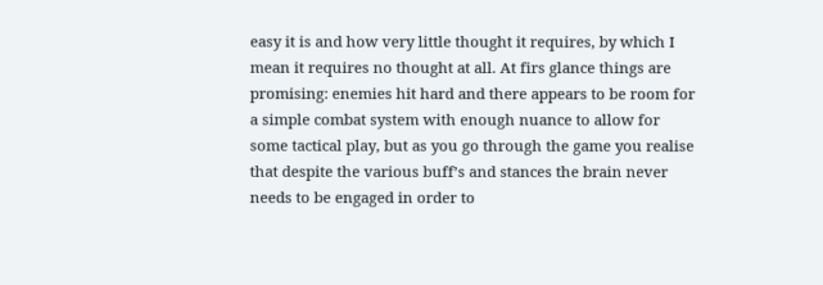easy it is and how very little thought it requires, by which I mean it requires no thought at all. At firs glance things are promising: enemies hit hard and there appears to be room for a simple combat system with enough nuance to allow for some tactical play, but as you go through the game you realise that despite the various buff’s and stances the brain never needs to be engaged in order to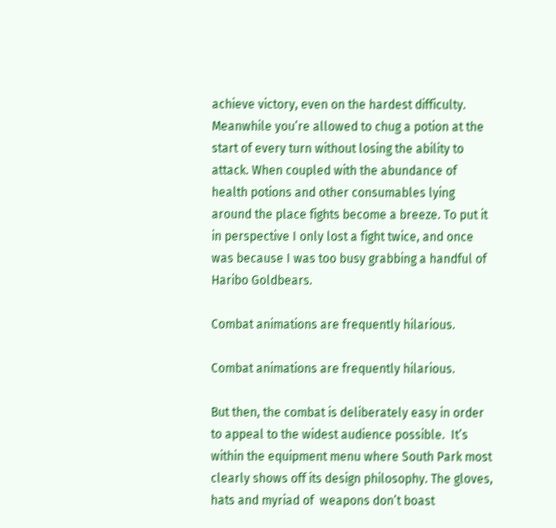achieve victory, even on the hardest difficulty. Meanwhile you’re allowed to chug a potion at the start of every turn without losing the ability to attack. When coupled with the abundance of health potions and other consumables lying around the place fights become a breeze. To put it in perspective I only lost a fight twice, and once was because I was too busy grabbing a handful of Haribo Goldbears.

Combat animations are frequently hilarious.

Combat animations are frequently hilarious.

But then, the combat is deliberately easy in order to appeal to the widest audience possible.  It’s within the equipment menu where South Park most clearly shows off its design philosophy. The gloves, hats and myriad of  weapons don’t boast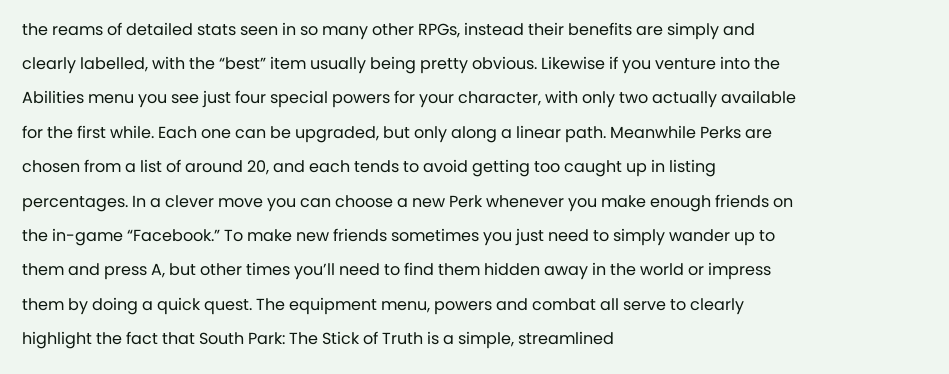the reams of detailed stats seen in so many other RPGs, instead their benefits are simply and clearly labelled, with the “best” item usually being pretty obvious. Likewise if you venture into the Abilities menu you see just four special powers for your character, with only two actually available for the first while. Each one can be upgraded, but only along a linear path. Meanwhile Perks are chosen from a list of around 20, and each tends to avoid getting too caught up in listing percentages. In a clever move you can choose a new Perk whenever you make enough friends on the in-game “Facebook.” To make new friends sometimes you just need to simply wander up to them and press A, but other times you’ll need to find them hidden away in the world or impress them by doing a quick quest. The equipment menu, powers and combat all serve to clearly highlight the fact that South Park: The Stick of Truth is a simple, streamlined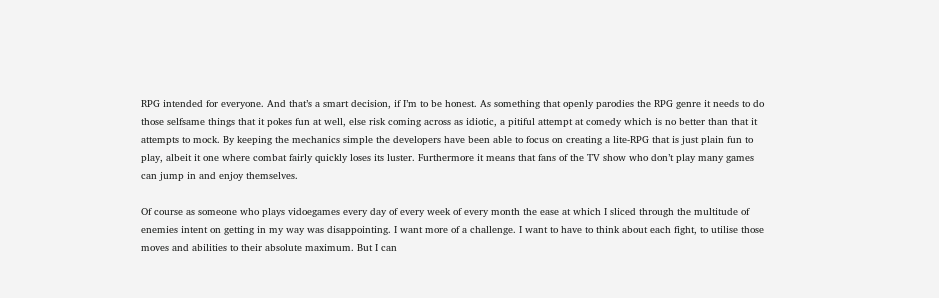RPG intended for everyone. And that’s a smart decision, if I’m to be honest. As something that openly parodies the RPG genre it needs to do those selfsame things that it pokes fun at well, else risk coming across as idiotic, a pitiful attempt at comedy which is no better than that it attempts to mock. By keeping the mechanics simple the developers have been able to focus on creating a lite-RPG that is just plain fun to play, albeit it one where combat fairly quickly loses its luster. Furthermore it means that fans of the TV show who don’t play many games can jump in and enjoy themselves.

Of course as someone who plays vidoegames every day of every week of every month the ease at which I sliced through the multitude of enemies intent on getting in my way was disappointing. I want more of a challenge. I want to have to think about each fight, to utilise those moves and abilities to their absolute maximum. But I can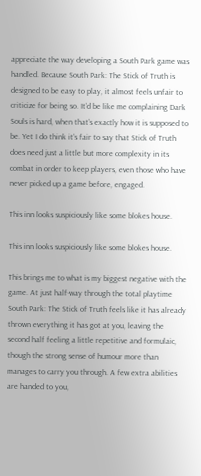appreciate the way developing a South Park game was handled. Because South Park: The Stick of Truth is designed to be easy to play, it almost feels unfair to criticize for being so. It’d be like me complaining Dark Souls is hard, when that’s exactly how it is supposed to be. Yet I do think it’s fair to say that Stick of Truth does need just a little but more complexity in its combat in order to keep players, even those who have never picked up a game before, engaged.

This inn looks suspiciously like some blokes house.

This inn looks suspiciously like some blokes house.

This brings me to what is my biggest negative with the game. At just half-way through the total playtime South Park: The Stick of Truth feels like it has already thrown everything it has got at you, leaving the second half feeling a little repetitive and formulaic, though the strong sense of humour more than manages to carry you through. A few extra abilities are handed to you,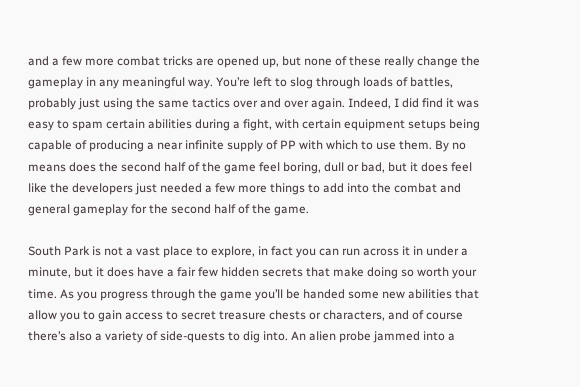and a few more combat tricks are opened up, but none of these really change the gameplay in any meaningful way. You’re left to slog through loads of battles, probably just using the same tactics over and over again. Indeed, I did find it was easy to spam certain abilities during a fight, with certain equipment setups being capable of producing a near infinite supply of PP with which to use them. By no means does the second half of the game feel boring, dull or bad, but it does feel like the developers just needed a few more things to add into the combat and general gameplay for the second half of the game.

South Park is not a vast place to explore, in fact you can run across it in under a minute, but it does have a fair few hidden secrets that make doing so worth your time. As you progress through the game you’ll be handed some new abilities that allow you to gain access to secret treasure chests or characters, and of course there’s also a variety of side-quests to dig into. An alien probe jammed into a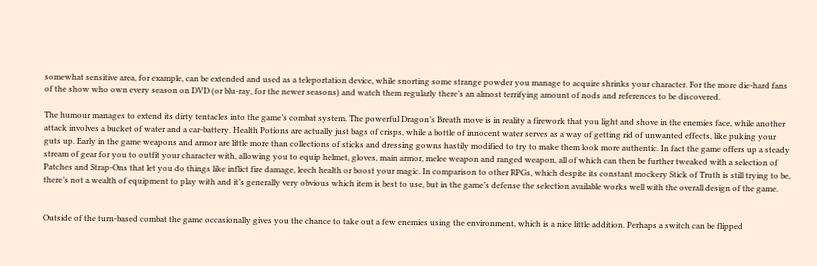somewhat sensitive area, for example, can be extended and used as a teleportation device, while snorting some strange powder you manage to acquire shrinks your character. For the more die-hard fans of the show who own every season on DVD (or blu-ray, for the newer seasons) and watch them regularly there’s an almost terrifying amount of nods and references to be discovered.

The humour manages to extend its dirty tentacles into the game’s combat system. The powerful Dragon’s Breath move is in reality a firework that you light and shove in the enemies face, while another attack involves a bucket of water and a car-battery. Health Potions are actually just bags of crisps, while a bottle of innocent water serves as a way of getting rid of unwanted effects, like puking your guts up. Early in the game weapons and armor are little more than collections of sticks and dressing gowns hastily modified to try to make them look more authentic. In fact the game offers up a steady stream of gear for you to outfit your character with, allowing you to equip helmet, gloves, main armor, melee weapon and ranged weapon, all of which can then be further tweaked with a selection of Patches and Strap-Ons that let you do things like inflict fire damage, leech health or boost your magic. In comparison to other RPGs, which despite its constant mockery Stick of Truth is still trying to be, there’s not a wealth of equipment to play with and it’s generally very obvious which item is best to use, but in the game’s defense the selection available works well with the overall design of the game.


Outside of the turn-based combat the game occasionally gives you the chance to take out a few enemies using the environment, which is a nice little addition. Perhaps a switch can be flipped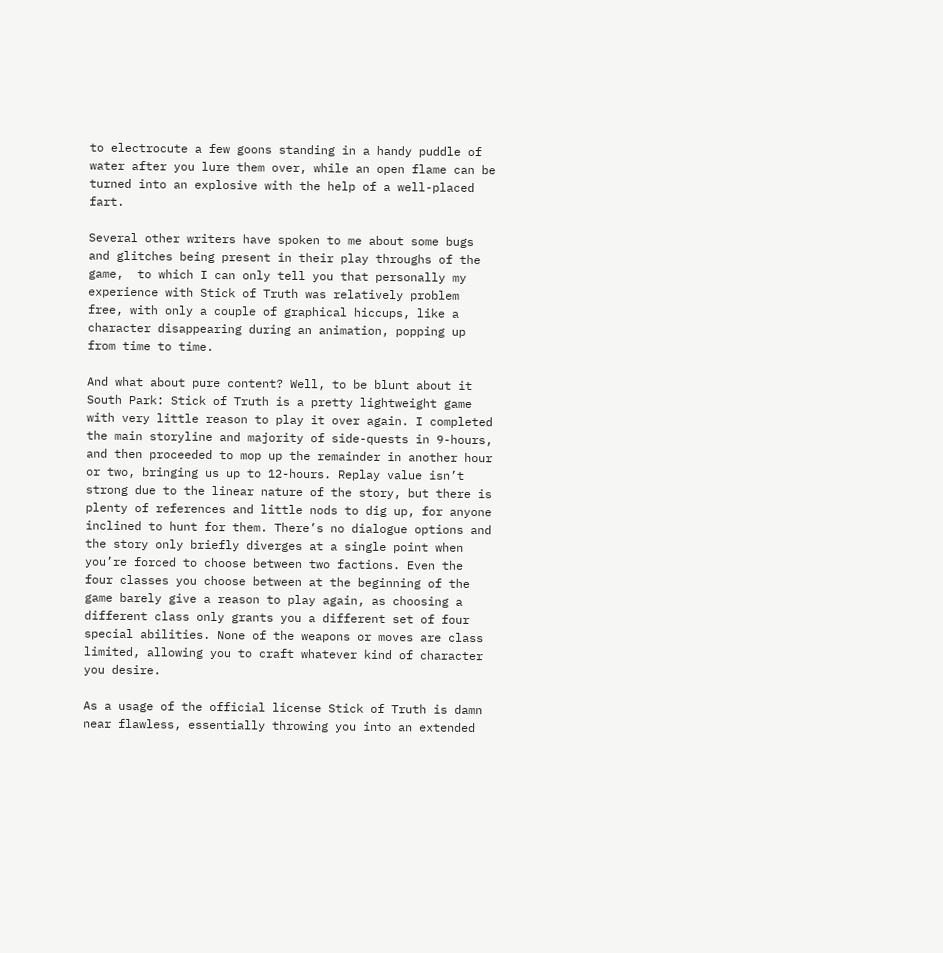to electrocute a few goons standing in a handy puddle of water after you lure them over, while an open flame can be turned into an explosive with the help of a well-placed fart.

Several other writers have spoken to me about some bugs and glitches being present in their play throughs of the game,  to which I can only tell you that personally my experience with Stick of Truth was relatively problem free, with only a couple of graphical hiccups, like a character disappearing during an animation, popping up from time to time.

And what about pure content? Well, to be blunt about it South Park: Stick of Truth is a pretty lightweight game with very little reason to play it over again. I completed the main storyline and majority of side-quests in 9-hours, and then proceeded to mop up the remainder in another hour or two, bringing us up to 12-hours. Replay value isn’t strong due to the linear nature of the story, but there is plenty of references and little nods to dig up, for anyone inclined to hunt for them. There’s no dialogue options and the story only briefly diverges at a single point when you’re forced to choose between two factions. Even the four classes you choose between at the beginning of the game barely give a reason to play again, as choosing a different class only grants you a different set of four special abilities. None of the weapons or moves are class limited, allowing you to craft whatever kind of character you desire.

As a usage of the official license Stick of Truth is damn near flawless, essentially throwing you into an extended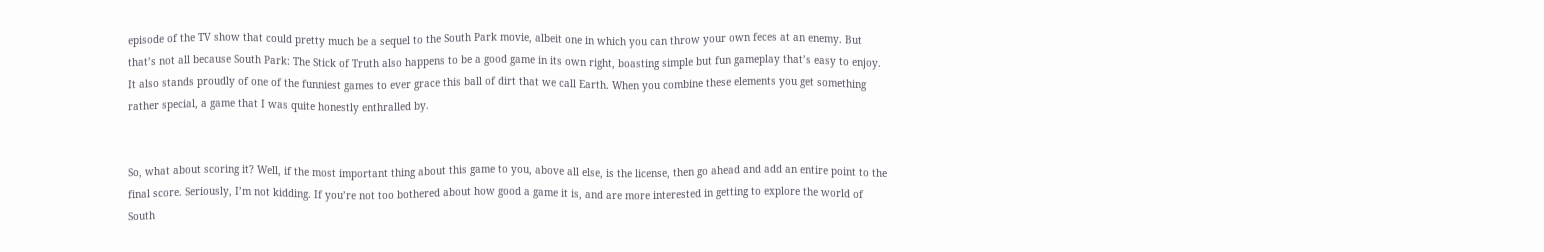episode of the TV show that could pretty much be a sequel to the South Park movie, albeit one in which you can throw your own feces at an enemy. But that’s not all because South Park: The Stick of Truth also happens to be a good game in its own right, boasting simple but fun gameplay that’s easy to enjoy. It also stands proudly of one of the funniest games to ever grace this ball of dirt that we call Earth. When you combine these elements you get something rather special, a game that I was quite honestly enthralled by.


So, what about scoring it? Well, if the most important thing about this game to you, above all else, is the license, then go ahead and add an entire point to the final score. Seriously, I’m not kidding. If you’re not too bothered about how good a game it is, and are more interested in getting to explore the world of South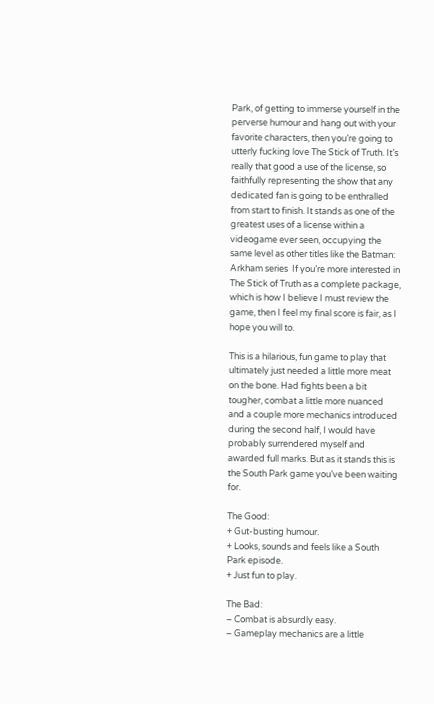Park, of getting to immerse yourself in the perverse humour and hang out with your favorite characters, then you’re going to utterly fucking love The Stick of Truth. It’s really that good a use of the license, so faithfully representing the show that any dedicated fan is going to be enthralled from start to finish. It stands as one of the greatest uses of a license within a videogame ever seen, occupying the same level as other titles like the Batman: Arkham series  If you’re more interested in The Stick of Truth as a complete package, which is how I believe I must review the game, then I feel my final score is fair, as I hope you will to.

This is a hilarious, fun game to play that ultimately just needed a little more meat on the bone. Had fights been a bit tougher, combat a little more nuanced and a couple more mechanics introduced during the second half, I would have probably surrendered myself and awarded full marks. But as it stands this is the South Park game you’ve been waiting for.

The Good:
+ Gut-busting humour.
+ Looks, sounds and feels like a South Park episode.
+ Just fun to play.

The Bad:
– Combat is absurdly easy.
– Gameplay mechanics are a little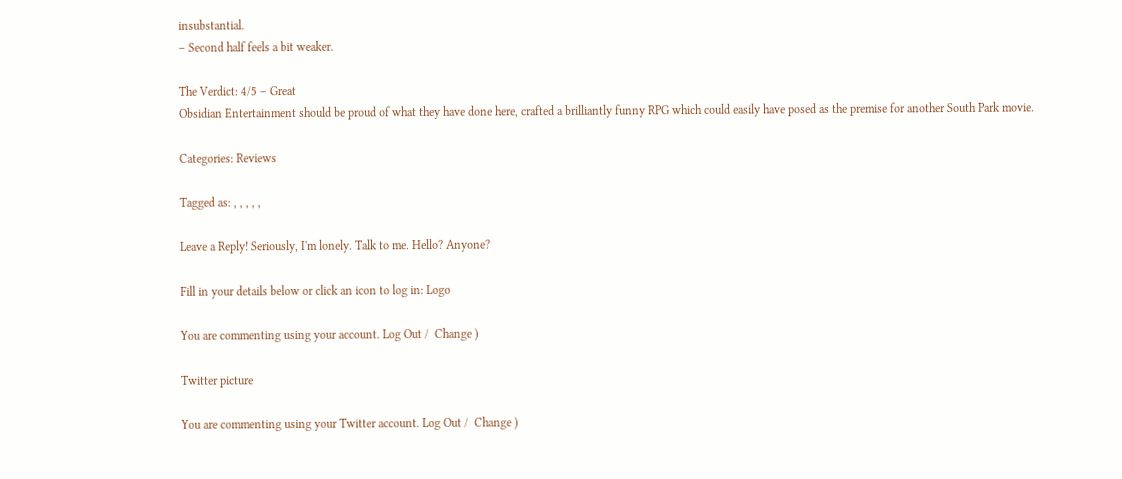insubstantial.
– Second half feels a bit weaker.

The Verdict: 4/5 – Great
Obsidian Entertainment should be proud of what they have done here, crafted a brilliantly funny RPG which could easily have posed as the premise for another South Park movie.

Categories: Reviews

Tagged as: , , , , ,

Leave a Reply! Seriously, I'm lonely. Talk to me. Hello? Anyone?

Fill in your details below or click an icon to log in: Logo

You are commenting using your account. Log Out /  Change )

Twitter picture

You are commenting using your Twitter account. Log Out /  Change )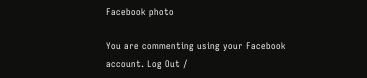Facebook photo

You are commenting using your Facebook account. Log Out /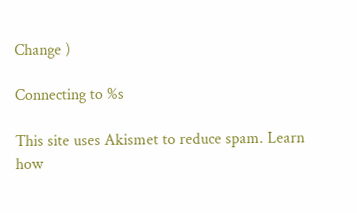Change )

Connecting to %s

This site uses Akismet to reduce spam. Learn how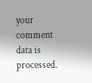your comment data is processed.